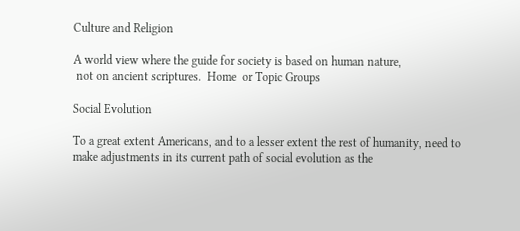Culture and Religion

A world view where the guide for society is based on human nature,
 not on ancient scriptures.  Home  or Topic Groups

Social Evolution

To a great extent Americans, and to a lesser extent the rest of humanity, need to make adjustments in its current path of social evolution as the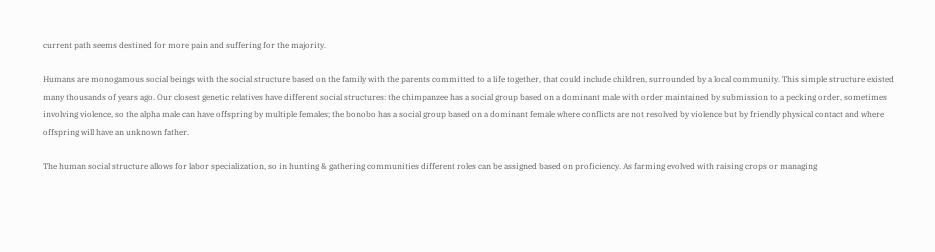current path seems destined for more pain and suffering for the majority.

Humans are monogamous social beings with the social structure based on the family with the parents committed to a life together, that could include children, surrounded by a local community. This simple structure existed many thousands of years ago. Our closest genetic relatives have different social structures: the chimpanzee has a social group based on a dominant male with order maintained by submission to a pecking order, sometimes involving violence, so the alpha male can have offspring by multiple females; the bonobo has a social group based on a dominant female where conflicts are not resolved by violence but by friendly physical contact and where offspring will have an unknown father.

The human social structure allows for labor specialization, so in hunting & gathering communities different roles can be assigned based on proficiency. As farming evolved with raising crops or managing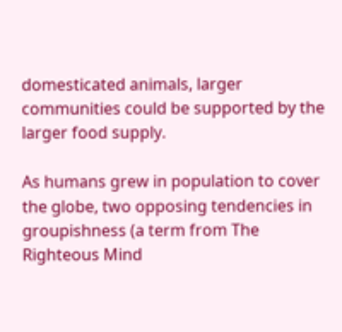domesticated animals, larger communities could be supported by the larger food supply.

As humans grew in population to cover the globe, two opposing tendencies in groupishness (a term from The Righteous Mind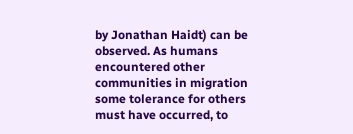by Jonathan Haidt) can be observed. As humans encountered other communities in migration some tolerance for others must have occurred, to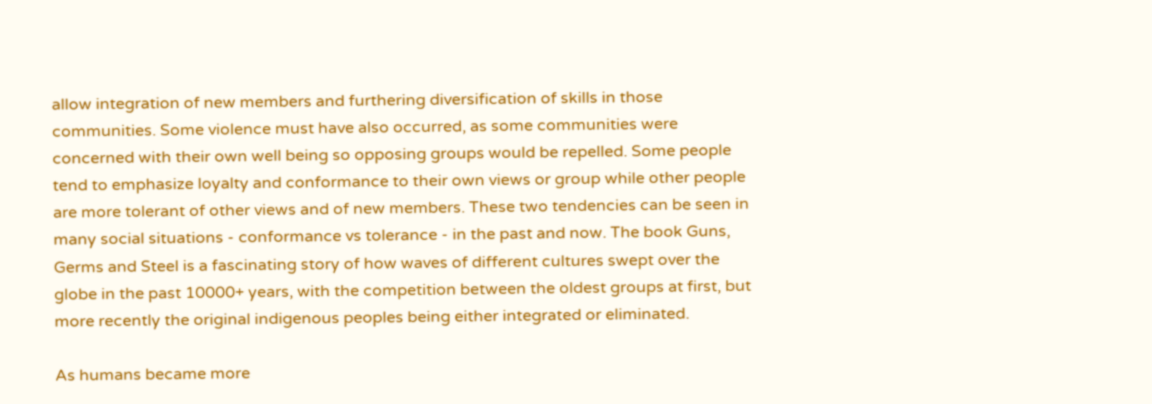allow integration of new members and furthering diversification of skills in those communities. Some violence must have also occurred, as some communities were concerned with their own well being so opposing groups would be repelled. Some people tend to emphasize loyalty and conformance to their own views or group while other people are more tolerant of other views and of new members. These two tendencies can be seen in many social situations - conformance vs tolerance - in the past and now. The book Guns, Germs and Steel is a fascinating story of how waves of different cultures swept over the globe in the past 10000+ years, with the competition between the oldest groups at first, but more recently the original indigenous peoples being either integrated or eliminated.

As humans became more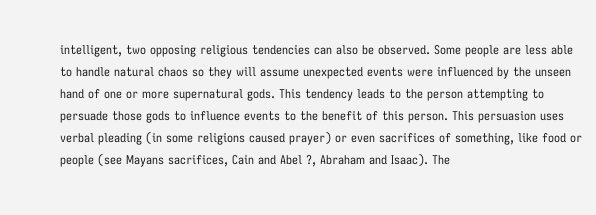intelligent, two opposing religious tendencies can also be observed. Some people are less able to handle natural chaos so they will assume unexpected events were influenced by the unseen hand of one or more supernatural gods. This tendency leads to the person attempting to persuade those gods to influence events to the benefit of this person. This persuasion uses verbal pleading (in some religions caused prayer) or even sacrifices of something, like food or people (see Mayans sacrifices, Cain and Abel ?, Abraham and Isaac). The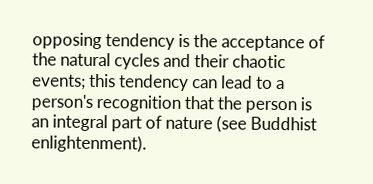opposing tendency is the acceptance of the natural cycles and their chaotic events; this tendency can lead to a person's recognition that the person is an integral part of nature (see Buddhist enlightenment).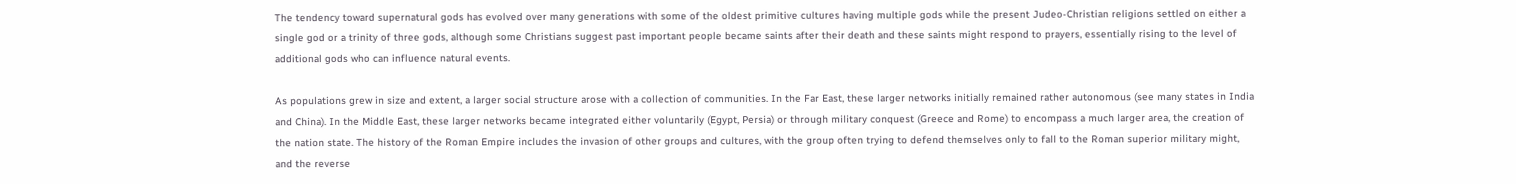The tendency toward supernatural gods has evolved over many generations with some of the oldest primitive cultures having multiple gods while the present Judeo-Christian religions settled on either a single god or a trinity of three gods, although some Christians suggest past important people became saints after their death and these saints might respond to prayers, essentially rising to the level of additional gods who can influence natural events.

As populations grew in size and extent, a larger social structure arose with a collection of communities. In the Far East, these larger networks initially remained rather autonomous (see many states in India and China). In the Middle East, these larger networks became integrated either voluntarily (Egypt, Persia) or through military conquest (Greece and Rome) to encompass a much larger area, the creation of the nation state. The history of the Roman Empire includes the invasion of other groups and cultures, with the group often trying to defend themselves only to fall to the Roman superior military might, and the reverse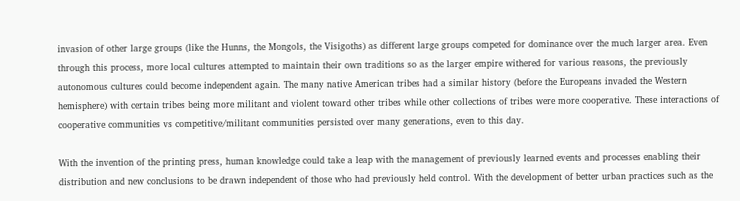invasion of other large groups (like the Hunns, the Mongols, the Visigoths) as different large groups competed for dominance over the much larger area. Even through this process, more local cultures attempted to maintain their own traditions so as the larger empire withered for various reasons, the previously autonomous cultures could become independent again. The many native American tribes had a similar history (before the Europeans invaded the Western hemisphere) with certain tribes being more militant and violent toward other tribes while other collections of tribes were more cooperative. These interactions of cooperative communities vs competitive/militant communities persisted over many generations, even to this day.

With the invention of the printing press, human knowledge could take a leap with the management of previously learned events and processes enabling their distribution and new conclusions to be drawn independent of those who had previously held control. With the development of better urban practices such as the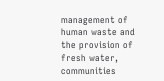management of human waste and the provision of fresh water, communities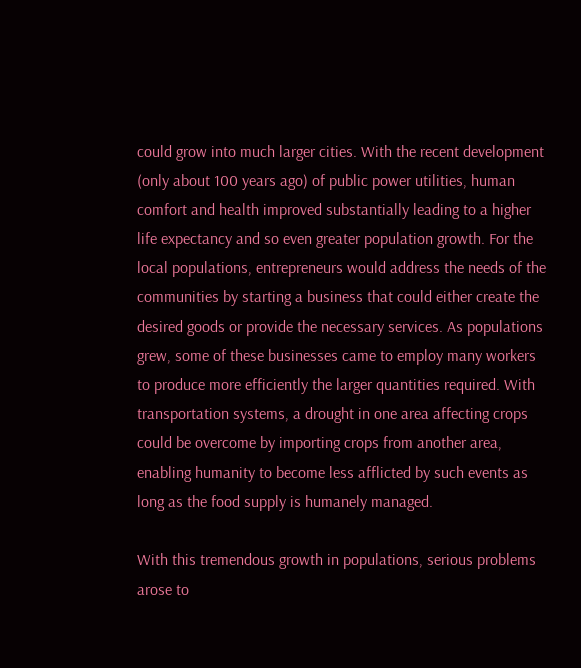could grow into much larger cities. With the recent development (only about 100 years ago) of public power utilities, human comfort and health improved substantially leading to a higher life expectancy and so even greater population growth. For the local populations, entrepreneurs would address the needs of the communities by starting a business that could either create the desired goods or provide the necessary services. As populations grew, some of these businesses came to employ many workers to produce more efficiently the larger quantities required. With transportation systems, a drought in one area affecting crops could be overcome by importing crops from another area, enabling humanity to become less afflicted by such events as long as the food supply is humanely managed.

With this tremendous growth in populations, serious problems arose to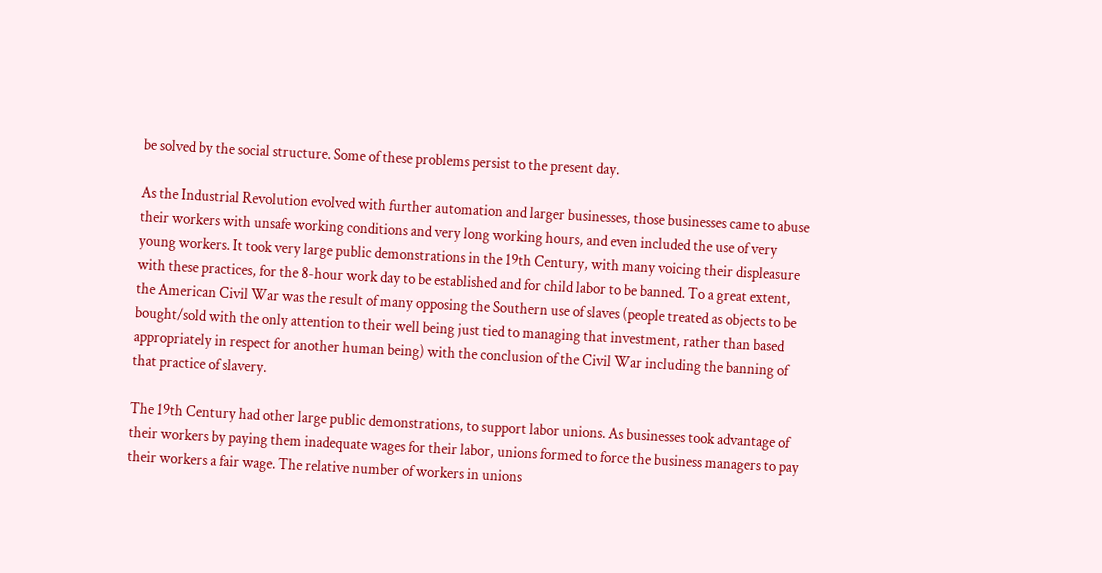be solved by the social structure. Some of these problems persist to the present day.

As the Industrial Revolution evolved with further automation and larger businesses, those businesses came to abuse their workers with unsafe working conditions and very long working hours, and even included the use of very young workers. It took very large public demonstrations in the 19th Century, with many voicing their displeasure with these practices, for the 8-hour work day to be established and for child labor to be banned. To a great extent, the American Civil War was the result of many opposing the Southern use of slaves (people treated as objects to be bought/sold with the only attention to their well being just tied to managing that investment, rather than based appropriately in respect for another human being) with the conclusion of the Civil War including the banning of that practice of slavery.

The 19th Century had other large public demonstrations, to support labor unions. As businesses took advantage of their workers by paying them inadequate wages for their labor, unions formed to force the business managers to pay their workers a fair wage. The relative number of workers in unions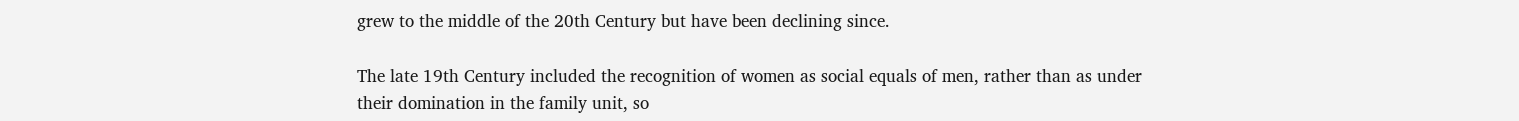grew to the middle of the 20th Century but have been declining since.

The late 19th Century included the recognition of women as social equals of men, rather than as under their domination in the family unit, so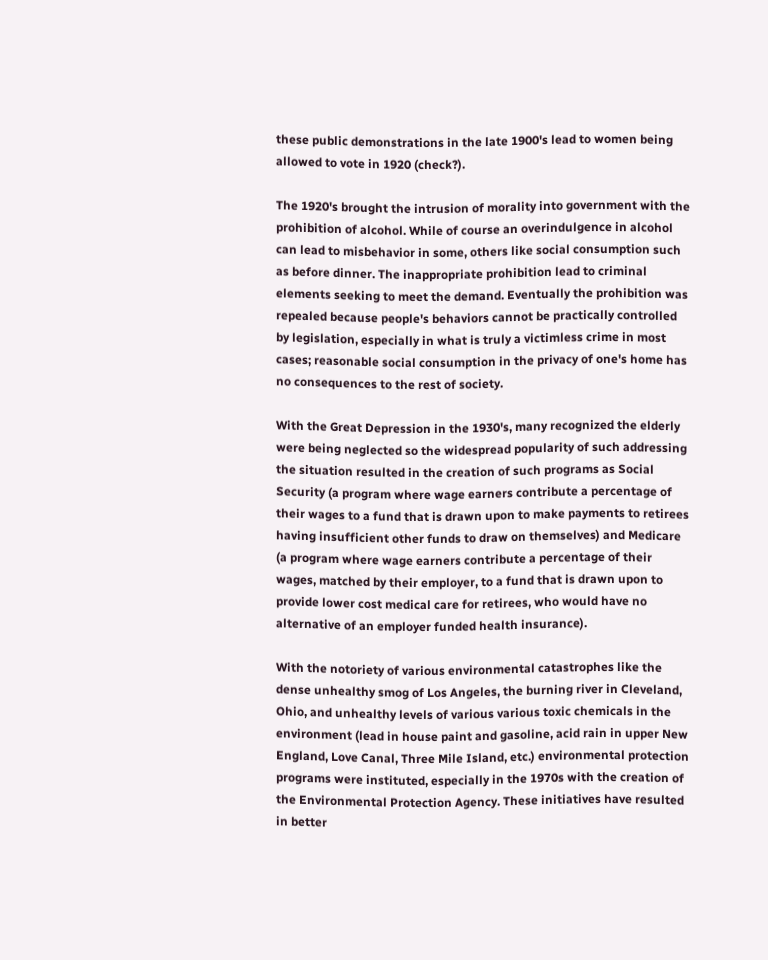these public demonstrations in the late 1900's lead to women being allowed to vote in 1920 (check?).

The 1920's brought the intrusion of morality into government with the prohibition of alcohol. While of course an overindulgence in alcohol can lead to misbehavior in some, others like social consumption such as before dinner. The inappropriate prohibition lead to criminal elements seeking to meet the demand. Eventually the prohibition was repealed because people's behaviors cannot be practically controlled by legislation, especially in what is truly a victimless crime in most cases; reasonable social consumption in the privacy of one's home has no consequences to the rest of society.

With the Great Depression in the 1930's, many recognized the elderly were being neglected so the widespread popularity of such addressing the situation resulted in the creation of such programs as Social Security (a program where wage earners contribute a percentage of their wages to a fund that is drawn upon to make payments to retirees having insufficient other funds to draw on themselves) and Medicare (a program where wage earners contribute a percentage of their wages, matched by their employer, to a fund that is drawn upon to provide lower cost medical care for retirees, who would have no alternative of an employer funded health insurance).

With the notoriety of various environmental catastrophes like the dense unhealthy smog of Los Angeles, the burning river in Cleveland, Ohio, and unhealthy levels of various various toxic chemicals in the environment (lead in house paint and gasoline, acid rain in upper New England, Love Canal, Three Mile Island, etc.) environmental protection programs were instituted, especially in the 1970s with the creation of the Environmental Protection Agency. These initiatives have resulted in better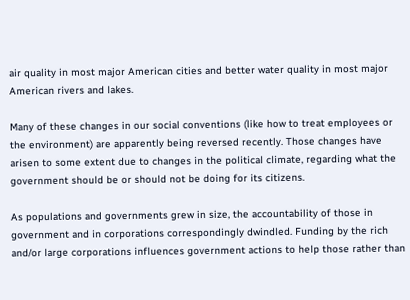air quality in most major American cities and better water quality in most major American rivers and lakes.

Many of these changes in our social conventions (like how to treat employees or the environment) are apparently being reversed recently. Those changes have arisen to some extent due to changes in the political climate, regarding what the government should be or should not be doing for its citizens.

As populations and governments grew in size, the accountability of those in government and in corporations correspondingly dwindled. Funding by the rich and/or large corporations influences government actions to help those rather than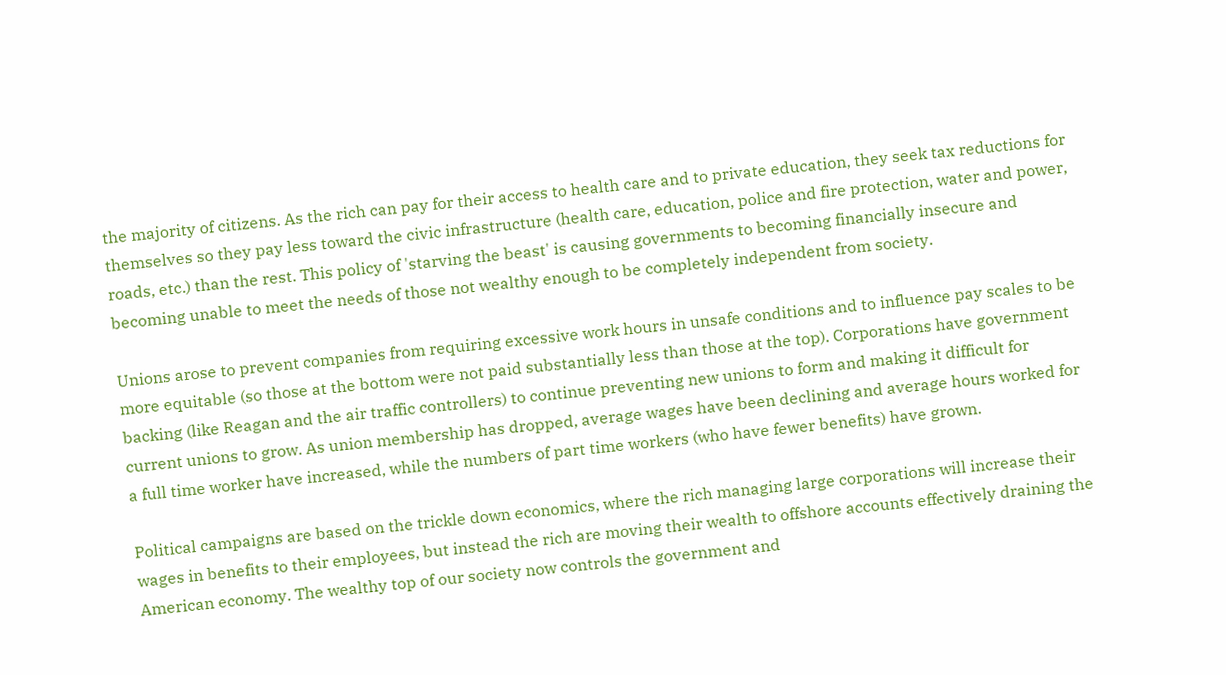the majority of citizens. As the rich can pay for their access to health care and to private education, they seek tax reductions for themselves so they pay less toward the civic infrastructure (health care, education, police and fire protection, water and power, roads, etc.) than the rest. This policy of 'starving the beast' is causing governments to becoming financially insecure and becoming unable to meet the needs of those not wealthy enough to be completely independent from society.

Unions arose to prevent companies from requiring excessive work hours in unsafe conditions and to influence pay scales to be more equitable (so those at the bottom were not paid substantially less than those at the top). Corporations have government backing (like Reagan and the air traffic controllers) to continue preventing new unions to form and making it difficult for current unions to grow. As union membership has dropped, average wages have been declining and average hours worked for a full time worker have increased, while the numbers of part time workers (who have fewer benefits) have grown.

Political campaigns are based on the trickle down economics, where the rich managing large corporations will increase their wages in benefits to their employees, but instead the rich are moving their wealth to offshore accounts effectively draining the American economy. The wealthy top of our society now controls the government and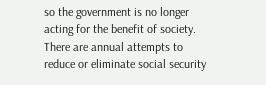so the government is no longer acting for the benefit of society. There are annual attempts to reduce or eliminate social security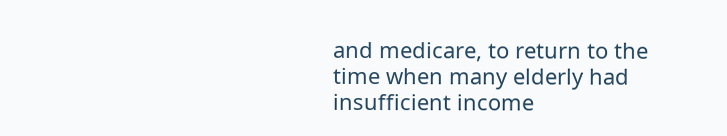and medicare, to return to the time when many elderly had insufficient income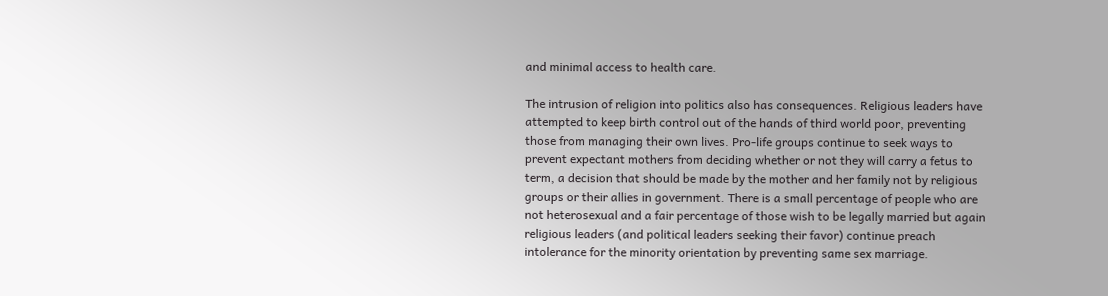and minimal access to health care.

The intrusion of religion into politics also has consequences. Religious leaders have attempted to keep birth control out of the hands of third world poor, preventing those from managing their own lives. Pro-life groups continue to seek ways to prevent expectant mothers from deciding whether or not they will carry a fetus to term, a decision that should be made by the mother and her family not by religious groups or their allies in government. There is a small percentage of people who are not heterosexual and a fair percentage of those wish to be legally married but again religious leaders (and political leaders seeking their favor) continue preach intolerance for the minority orientation by preventing same sex marriage.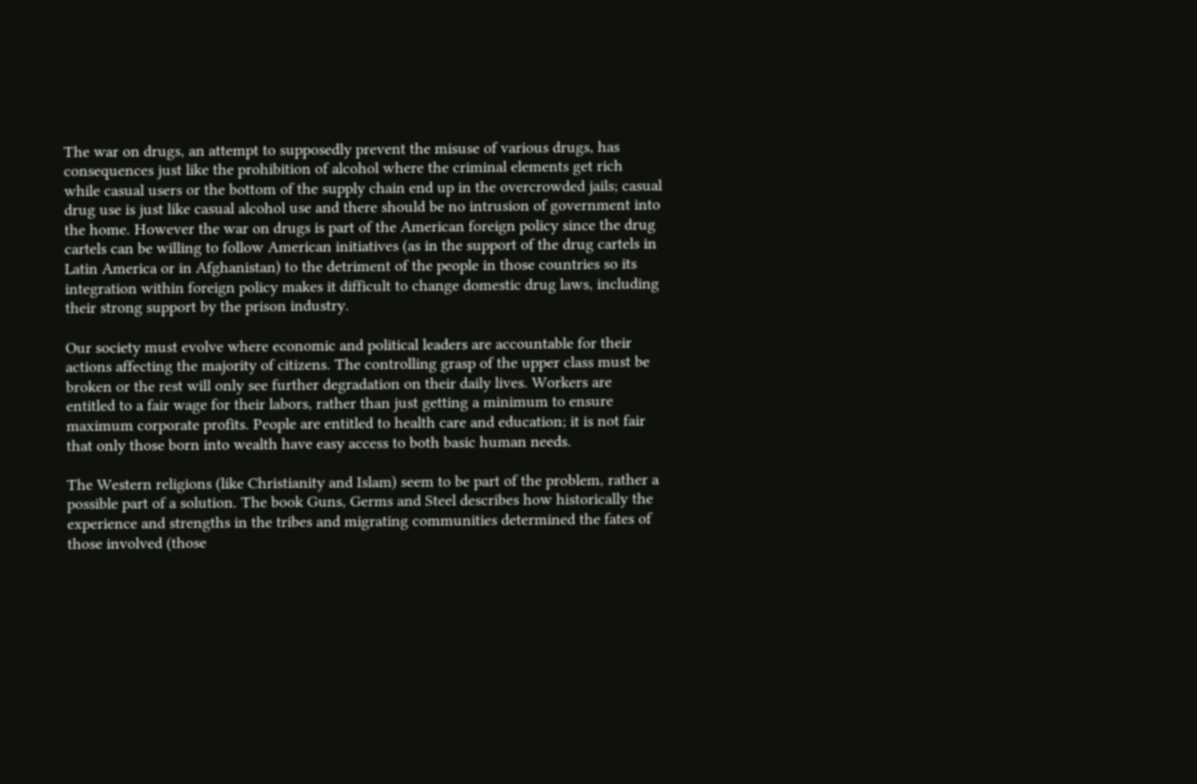The war on drugs, an attempt to supposedly prevent the misuse of various drugs, has consequences just like the prohibition of alcohol where the criminal elements get rich while casual users or the bottom of the supply chain end up in the overcrowded jails; casual drug use is just like casual alcohol use and there should be no intrusion of government into the home. However the war on drugs is part of the American foreign policy since the drug cartels can be willing to follow American initiatives (as in the support of the drug cartels in Latin America or in Afghanistan) to the detriment of the people in those countries so its integration within foreign policy makes it difficult to change domestic drug laws, including their strong support by the prison industry.

Our society must evolve where economic and political leaders are accountable for their actions affecting the majority of citizens. The controlling grasp of the upper class must be broken or the rest will only see further degradation on their daily lives. Workers are entitled to a fair wage for their labors, rather than just getting a minimum to ensure maximum corporate profits. People are entitled to health care and education; it is not fair that only those born into wealth have easy access to both basic human needs.

The Western religions (like Christianity and Islam) seem to be part of the problem, rather a possible part of a solution. The book Guns, Germs and Steel describes how historically the experience and strengths in the tribes and migrating communities determined the fates of those involved (those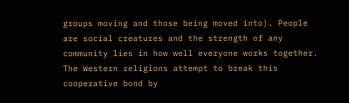groups moving and those being moved into). People are social creatures and the strength of any community lies in how well everyone works together. The Western religions attempt to break this cooperative bond by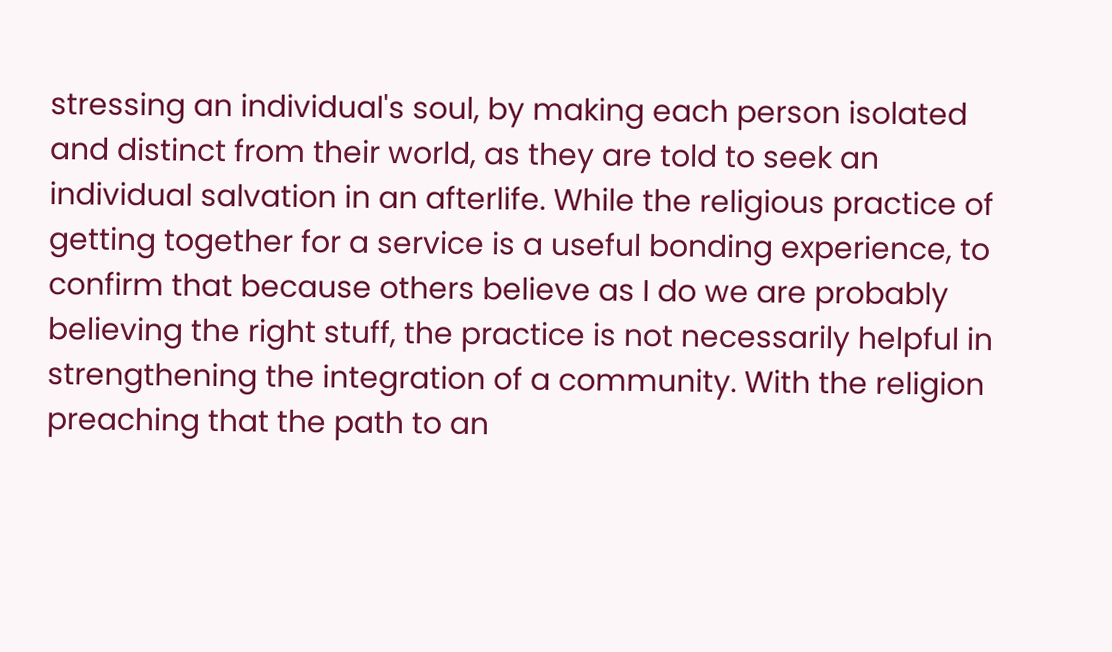stressing an individual's soul, by making each person isolated and distinct from their world, as they are told to seek an individual salvation in an afterlife. While the religious practice of getting together for a service is a useful bonding experience, to confirm that because others believe as I do we are probably believing the right stuff, the practice is not necessarily helpful in strengthening the integration of a community. With the religion preaching that the path to an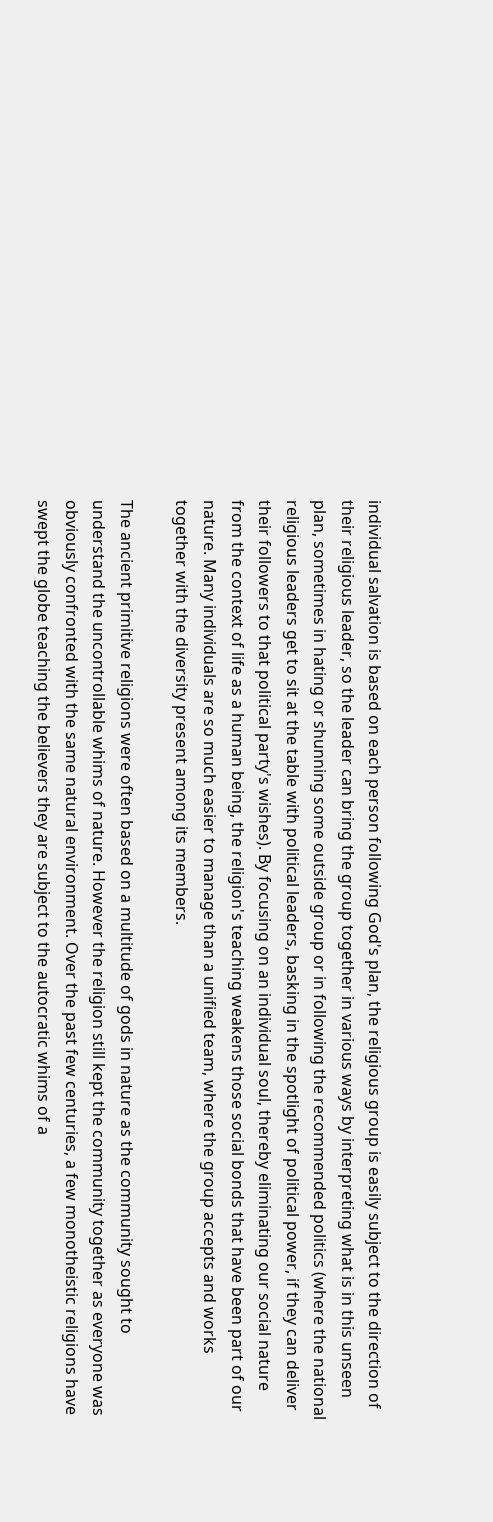individual salvation is based on each person following God's plan, the religious group is easily subject to the direction of their religious leader, so the leader can bring the group together in various ways by interpreting what is in this unseen plan, sometimes in hating or shunning some outside group or in following the recommended politics (where the national religious leaders get to sit at the table with political leaders, basking in the spotlight of political power, if they can deliver their followers to that political party's wishes). By focusing on an individual soul, thereby eliminating our social nature from the context of life as a human being, the religion's teaching weakens those social bonds that have been part of our nature. Many individuals are so much easier to manage than a unified team, where the group accepts and works together with the diversity present among its members.

The ancient primitive religions were often based on a multitude of gods in nature as the community sought to understand the uncontrollable whims of nature. However the religion still kept the community together as everyone was obviously confronted with the same natural environment. Over the past few centuries, a few monotheistic religions have swept the globe teaching the believers they are subject to the autocratic whims of a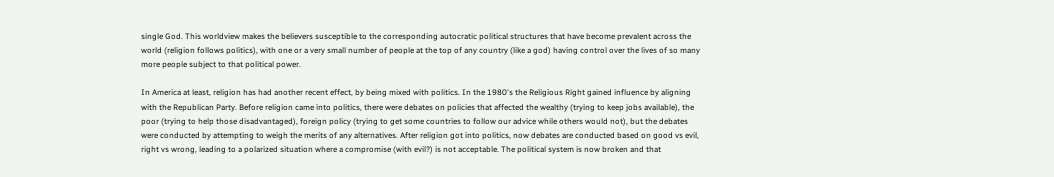single God. This worldview makes the believers susceptible to the corresponding autocratic political structures that have become prevalent across the world (religion follows politics), with one or a very small number of people at the top of any country (like a god) having control over the lives of so many more people subject to that political power.

In America at least, religion has had another recent effect, by being mixed with politics. In the 1980's the Religious Right gained influence by aligning with the Republican Party. Before religion came into politics, there were debates on policies that affected the wealthy (trying to keep jobs available), the poor (trying to help those disadvantaged), foreign policy (trying to get some countries to follow our advice while others would not), but the debates were conducted by attempting to weigh the merits of any alternatives. After religion got into politics, now debates are conducted based on good vs evil, right vs wrong, leading to a polarized situation where a compromise (with evil?) is not acceptable. The political system is now broken and that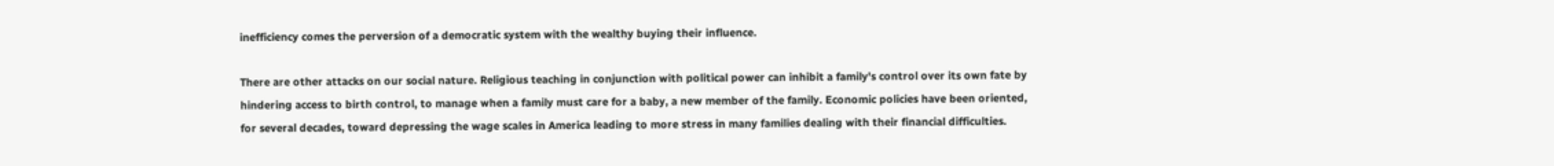inefficiency comes the perversion of a democratic system with the wealthy buying their influence.

There are other attacks on our social nature. Religious teaching in conjunction with political power can inhibit a family's control over its own fate by hindering access to birth control, to manage when a family must care for a baby, a new member of the family. Economic policies have been oriented, for several decades, toward depressing the wage scales in America leading to more stress in many families dealing with their financial difficulties.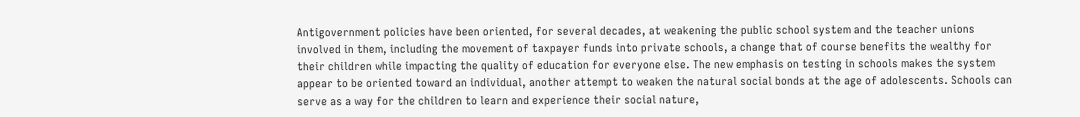Antigovernment policies have been oriented, for several decades, at weakening the public school system and the teacher unions involved in them, including the movement of taxpayer funds into private schools, a change that of course benefits the wealthy for their children while impacting the quality of education for everyone else. The new emphasis on testing in schools makes the system appear to be oriented toward an individual, another attempt to weaken the natural social bonds at the age of adolescents. Schools can serve as a way for the children to learn and experience their social nature,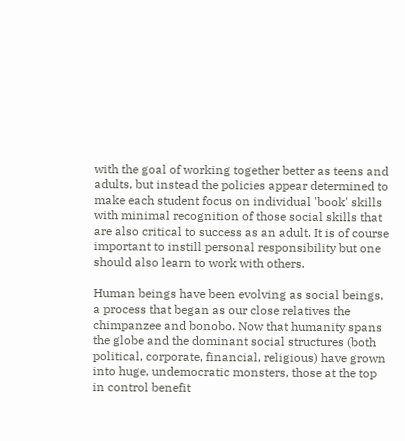with the goal of working together better as teens and adults, but instead the policies appear determined to make each student focus on individual 'book' skills with minimal recognition of those social skills that are also critical to success as an adult. It is of course important to instill personal responsibility but one should also learn to work with others.

Human beings have been evolving as social beings, a process that began as our close relatives the chimpanzee and bonobo. Now that humanity spans the globe and the dominant social structures (both political, corporate, financial, religious) have grown into huge, undemocratic monsters, those at the top in control benefit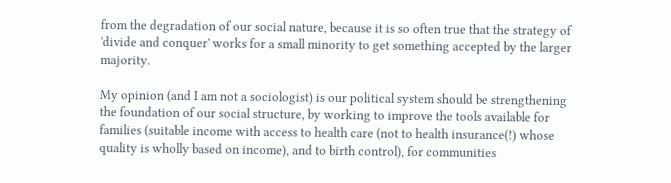from the degradation of our social nature, because it is so often true that the strategy of 'divide and conquer' works for a small minority to get something accepted by the larger majority.

My opinion (and I am not a sociologist) is our political system should be strengthening the foundation of our social structure, by working to improve the tools available for families (suitable income with access to health care (not to health insurance(!) whose quality is wholly based on income), and to birth control), for communities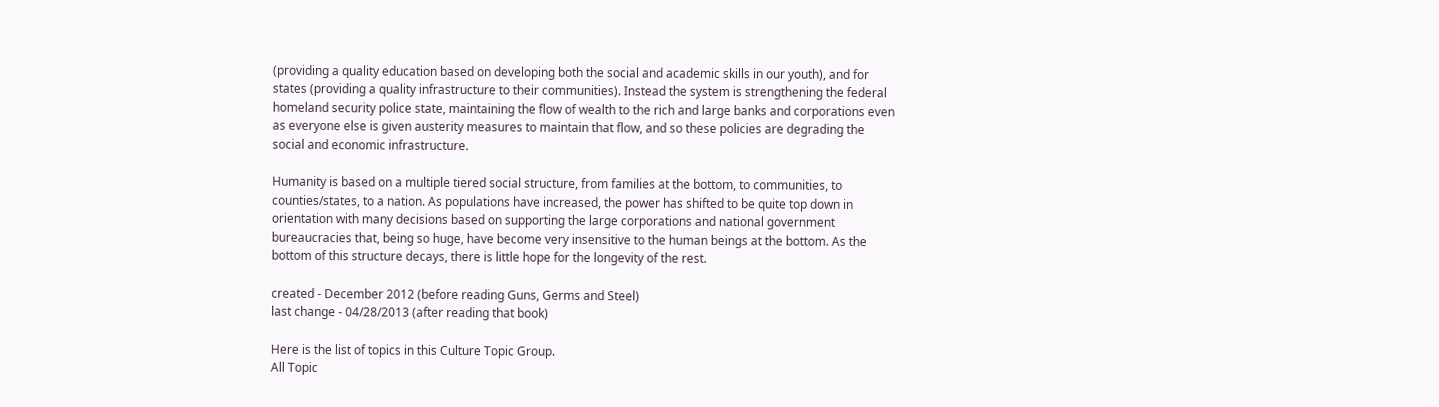(providing a quality education based on developing both the social and academic skills in our youth), and for states (providing a quality infrastructure to their communities). Instead the system is strengthening the federal homeland security police state, maintaining the flow of wealth to the rich and large banks and corporations even as everyone else is given austerity measures to maintain that flow, and so these policies are degrading the social and economic infrastructure.

Humanity is based on a multiple tiered social structure, from families at the bottom, to communities, to counties/states, to a nation. As populations have increased, the power has shifted to be quite top down in orientation with many decisions based on supporting the large corporations and national government bureaucracies that, being so huge, have become very insensitive to the human beings at the bottom. As the bottom of this structure decays, there is little hope for the longevity of the rest.

created - December 2012 (before reading Guns, Germs and Steel)
last change - 04/28/2013 (after reading that book)

Here is the list of topics in this Culture Topic Group.
All Topic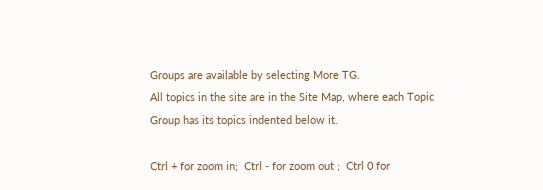Groups are available by selecting More TG.
All topics in the site are in the Site Map, where each Topic Group has its topics indented below it.

Ctrl + for zoom in;  Ctrl - for zoom out ;  Ctrl 0 for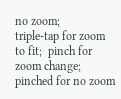no zoom;
triple-tap for zoom to fit;  pinch for zoom change;  pinched for no zoom